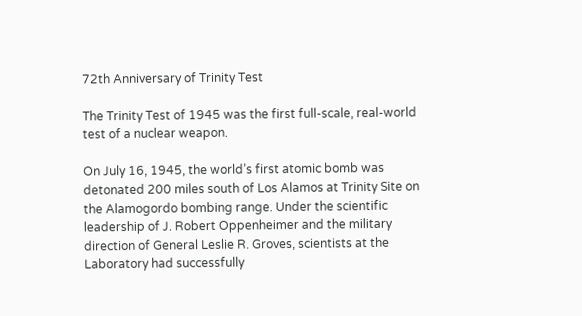72th Anniversary of Trinity Test

The Trinity Test of 1945 was the first full-scale, real-world test of a nuclear weapon.

On July 16, 1945, the world’s first atomic bomb was detonated 200 miles south of Los Alamos at Trinity Site on the Alamogordo bombing range. Under the scientific leadership of J. Robert Oppenheimer and the military direction of General Leslie R. Groves, scientists at the Laboratory had successfully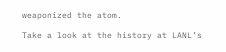weaponized the atom.

Take a look at the history at LANL’s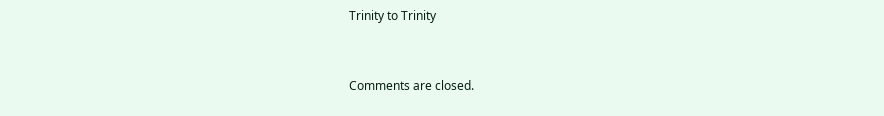Trinity to Trinity


Comments are closed.